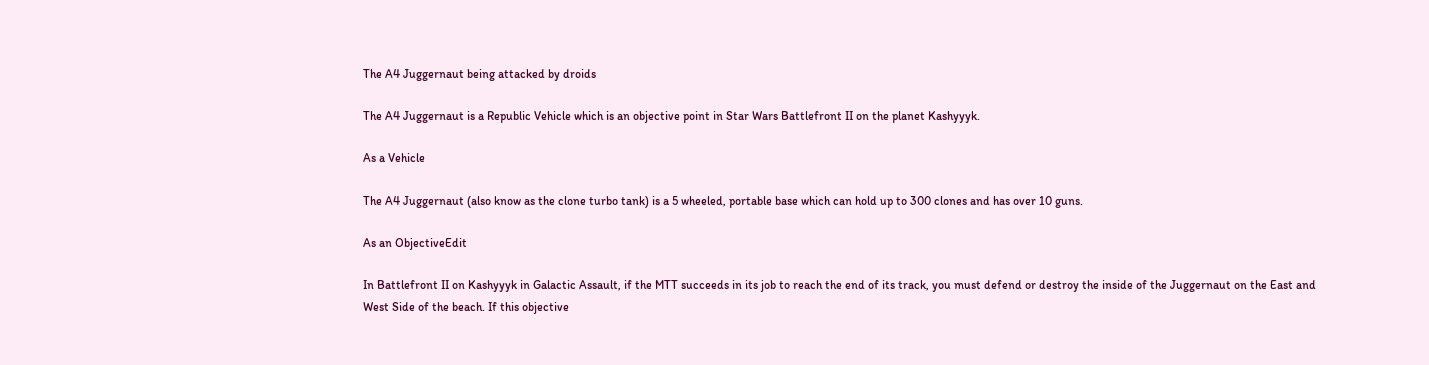The A4 Juggernaut being attacked by droids

The A4 Juggernaut is a Republic Vehicle which is an objective point in Star Wars Battlefront II on the planet Kashyyyk.

As a Vehicle

The A4 Juggernaut (also know as the clone turbo tank) is a 5 wheeled, portable base which can hold up to 300 clones and has over 10 guns.

As an ObjectiveEdit

In Battlefront II on Kashyyyk in Galactic Assault, if the MTT succeeds in its job to reach the end of its track, you must defend or destroy the inside of the Juggernaut on the East and West Side of the beach. If this objective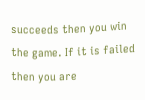succeeds then you win the game. If it is failed then you are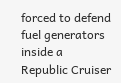forced to defend fuel generators inside a Republic Cruiser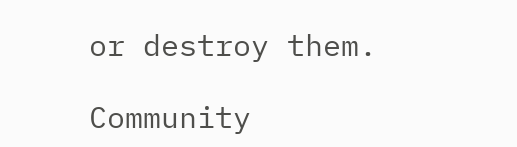or destroy them.

Community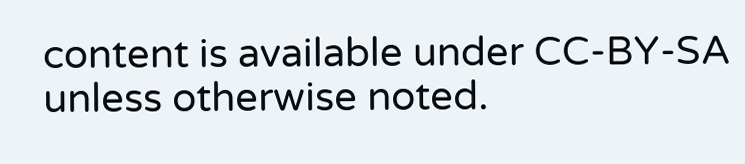content is available under CC-BY-SA unless otherwise noted.